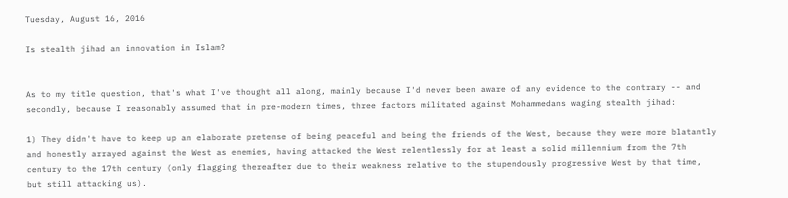Tuesday, August 16, 2016

Is stealth jihad an innovation in Islam?


As to my title question, that's what I've thought all along, mainly because I'd never been aware of any evidence to the contrary -- and secondly, because I reasonably assumed that in pre-modern times, three factors militated against Mohammedans waging stealth jihad:

1) They didn't have to keep up an elaborate pretense of being peaceful and being the friends of the West, because they were more blatantly and honestly arrayed against the West as enemies, having attacked the West relentlessly for at least a solid millennium from the 7th century to the 17th century (only flagging thereafter due to their weakness relative to the stupendously progressive West by that time, but still attacking us).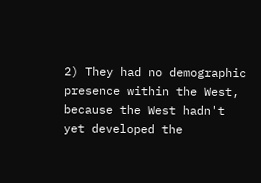2) They had no demographic presence within the West, because the West hadn't yet developed the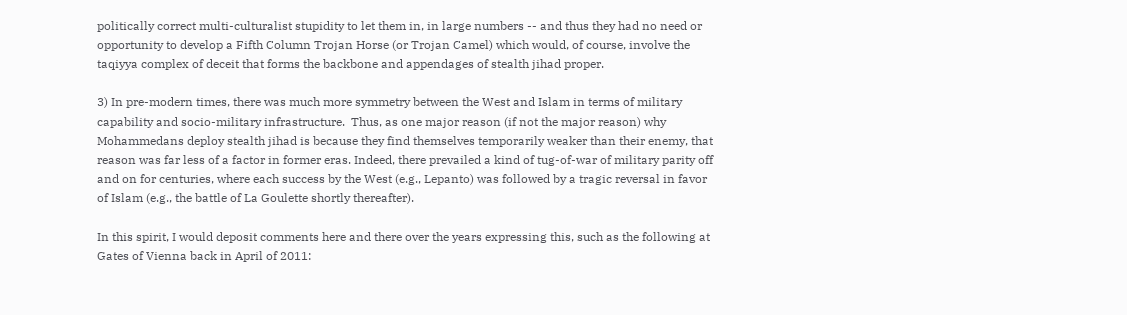politically correct multi-culturalist stupidity to let them in, in large numbers -- and thus they had no need or opportunity to develop a Fifth Column Trojan Horse (or Trojan Camel) which would, of course, involve the taqiyya complex of deceit that forms the backbone and appendages of stealth jihad proper.

3) In pre-modern times, there was much more symmetry between the West and Islam in terms of military capability and socio-military infrastructure.  Thus, as one major reason (if not the major reason) why Mohammedans deploy stealth jihad is because they find themselves temporarily weaker than their enemy, that reason was far less of a factor in former eras. Indeed, there prevailed a kind of tug-of-war of military parity off and on for centuries, where each success by the West (e.g., Lepanto) was followed by a tragic reversal in favor of Islam (e.g., the battle of La Goulette shortly thereafter).

In this spirit, I would deposit comments here and there over the years expressing this, such as the following at Gates of Vienna back in April of 2011: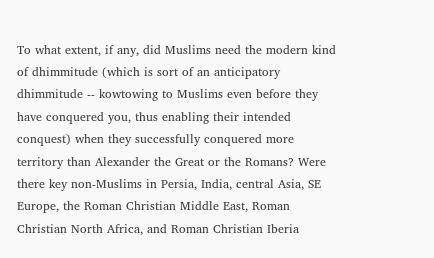To what extent, if any, did Muslims need the modern kind of dhimmitude (which is sort of an anticipatory dhimmitude -- kowtowing to Muslims even before they have conquered you, thus enabling their intended conquest) when they successfully conquered more territory than Alexander the Great or the Romans? Were there key non-Muslims in Persia, India, central Asia, SE Europe, the Roman Christian Middle East, Roman Christian North Africa, and Roman Christian Iberia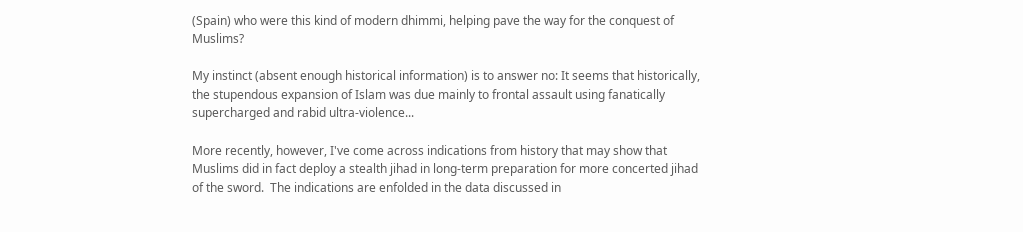(Spain) who were this kind of modern dhimmi, helping pave the way for the conquest of Muslims?

My instinct (absent enough historical information) is to answer no: It seems that historically, the stupendous expansion of Islam was due mainly to frontal assault using fanatically supercharged and rabid ultra-violence...

More recently, however, I've come across indications from history that may show that Muslims did in fact deploy a stealth jihad in long-term preparation for more concerted jihad of the sword.  The indications are enfolded in the data discussed in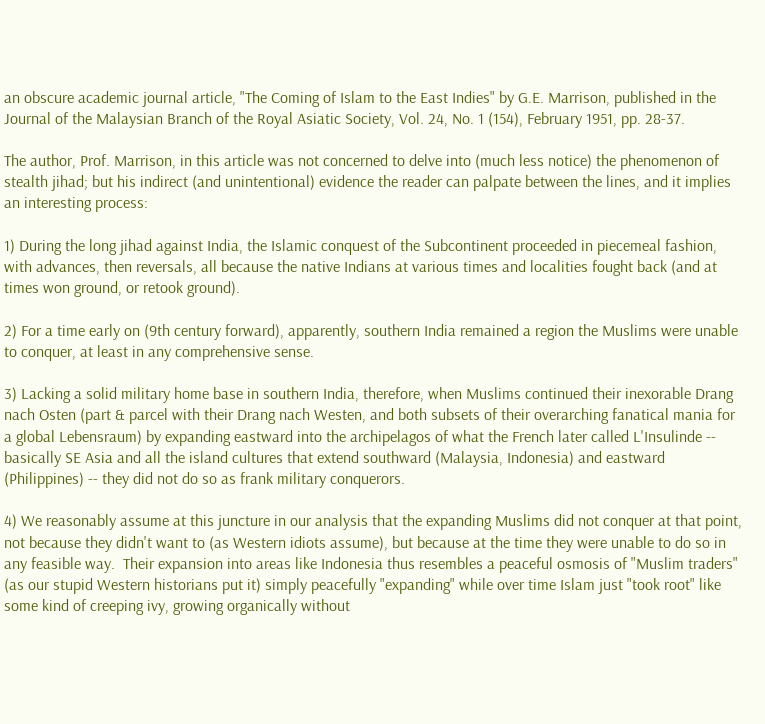an obscure academic journal article, "The Coming of Islam to the East Indies" by G.E. Marrison, published in the Journal of the Malaysian Branch of the Royal Asiatic Society, Vol. 24, No. 1 (154), February 1951, pp. 28-37.

The author, Prof. Marrison, in this article was not concerned to delve into (much less notice) the phenomenon of stealth jihad; but his indirect (and unintentional) evidence the reader can palpate between the lines, and it implies an interesting process:

1) During the long jihad against India, the Islamic conquest of the Subcontinent proceeded in piecemeal fashion, with advances, then reversals, all because the native Indians at various times and localities fought back (and at times won ground, or retook ground).

2) For a time early on (9th century forward), apparently, southern India remained a region the Muslims were unable to conquer, at least in any comprehensive sense.

3) Lacking a solid military home base in southern India, therefore, when Muslims continued their inexorable Drang nach Osten (part & parcel with their Drang nach Westen, and both subsets of their overarching fanatical mania for a global Lebensraum) by expanding eastward into the archipelagos of what the French later called L'Insulinde -- basically SE Asia and all the island cultures that extend southward (Malaysia, Indonesia) and eastward (Philippines) -- they did not do so as frank military conquerors.

4) We reasonably assume at this juncture in our analysis that the expanding Muslims did not conquer at that point, not because they didn't want to (as Western idiots assume), but because at the time they were unable to do so in any feasible way.  Their expansion into areas like Indonesia thus resembles a peaceful osmosis of "Muslim traders" (as our stupid Western historians put it) simply peacefully "expanding" while over time Islam just "took root" like some kind of creeping ivy, growing organically without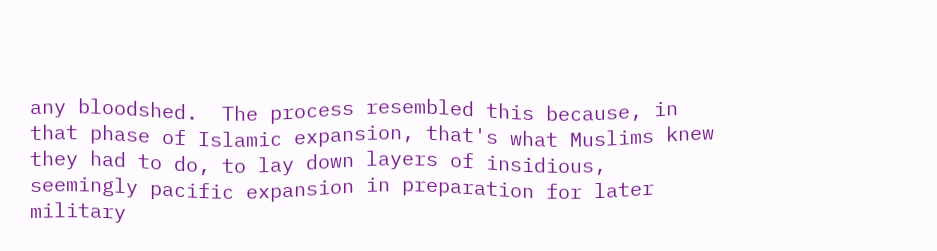any bloodshed.  The process resembled this because, in that phase of Islamic expansion, that's what Muslims knew they had to do, to lay down layers of insidious, seemingly pacific expansion in preparation for later military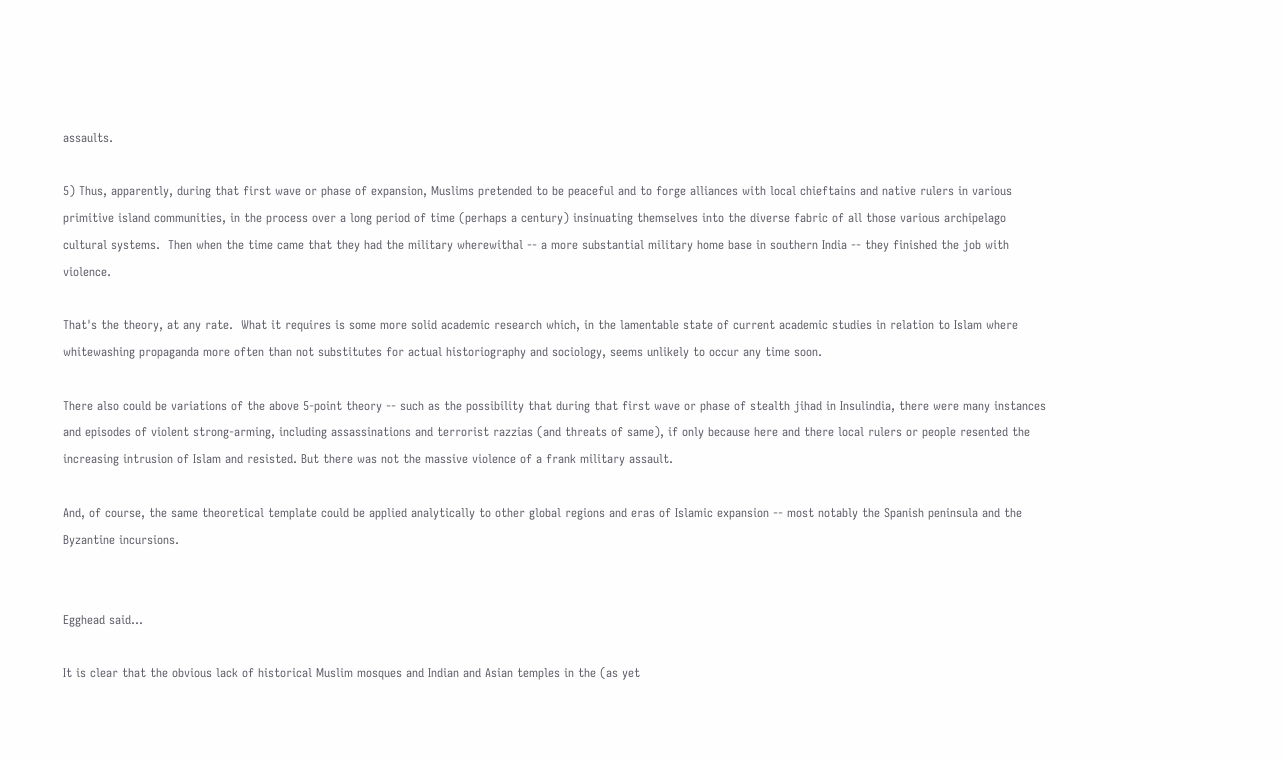assaults.

5) Thus, apparently, during that first wave or phase of expansion, Muslims pretended to be peaceful and to forge alliances with local chieftains and native rulers in various primitive island communities, in the process over a long period of time (perhaps a century) insinuating themselves into the diverse fabric of all those various archipelago cultural systems.  Then when the time came that they had the military wherewithal -- a more substantial military home base in southern India -- they finished the job with violence.

That's the theory, at any rate.  What it requires is some more solid academic research which, in the lamentable state of current academic studies in relation to Islam where whitewashing propaganda more often than not substitutes for actual historiography and sociology, seems unlikely to occur any time soon.

There also could be variations of the above 5-point theory -- such as the possibility that during that first wave or phase of stealth jihad in Insulindia, there were many instances and episodes of violent strong-arming, including assassinations and terrorist razzias (and threats of same), if only because here and there local rulers or people resented the increasing intrusion of Islam and resisted. But there was not the massive violence of a frank military assault.

And, of course, the same theoretical template could be applied analytically to other global regions and eras of Islamic expansion -- most notably the Spanish peninsula and the Byzantine incursions.


Egghead said...

It is clear that the obvious lack of historical Muslim mosques and Indian and Asian temples in the (as yet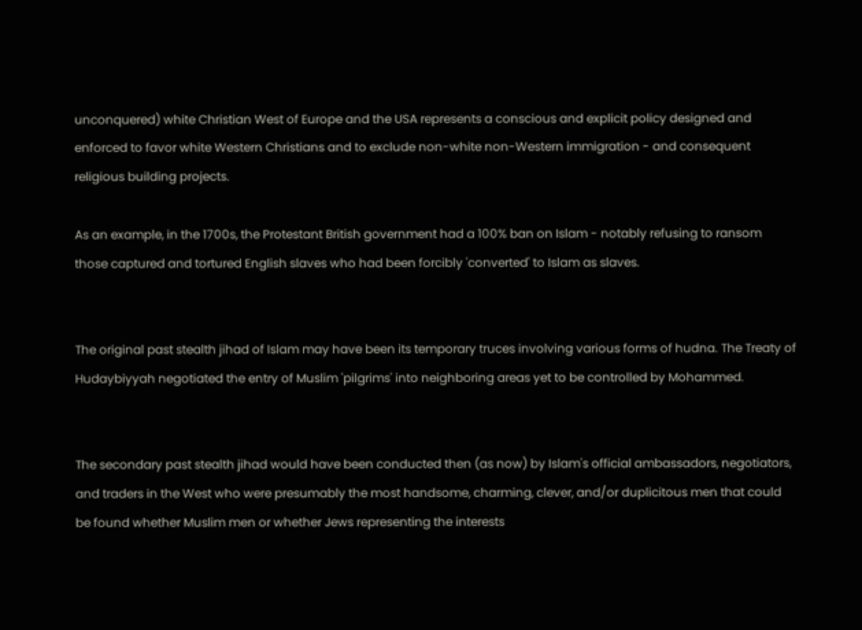unconquered) white Christian West of Europe and the USA represents a conscious and explicit policy designed and enforced to favor white Western Christians and to exclude non-white non-Western immigration - and consequent religious building projects.

As an example, in the 1700s, the Protestant British government had a 100% ban on Islam - notably refusing to ransom those captured and tortured English slaves who had been forcibly 'converted' to Islam as slaves.


The original past stealth jihad of Islam may have been its temporary truces involving various forms of hudna. The Treaty of Hudaybiyyah negotiated the entry of Muslim 'pilgrims' into neighboring areas yet to be controlled by Mohammed.


The secondary past stealth jihad would have been conducted then (as now) by Islam's official ambassadors, negotiators, and traders in the West who were presumably the most handsome, charming, clever, and/or duplicitous men that could be found whether Muslim men or whether Jews representing the interests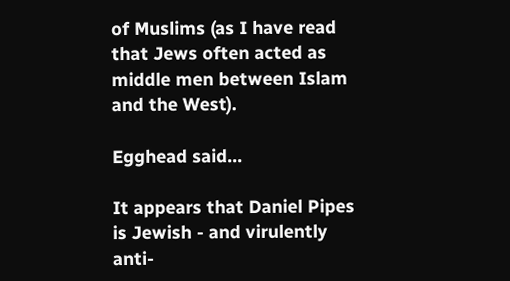of Muslims (as I have read that Jews often acted as middle men between Islam and the West).

Egghead said...

It appears that Daniel Pipes is Jewish - and virulently anti-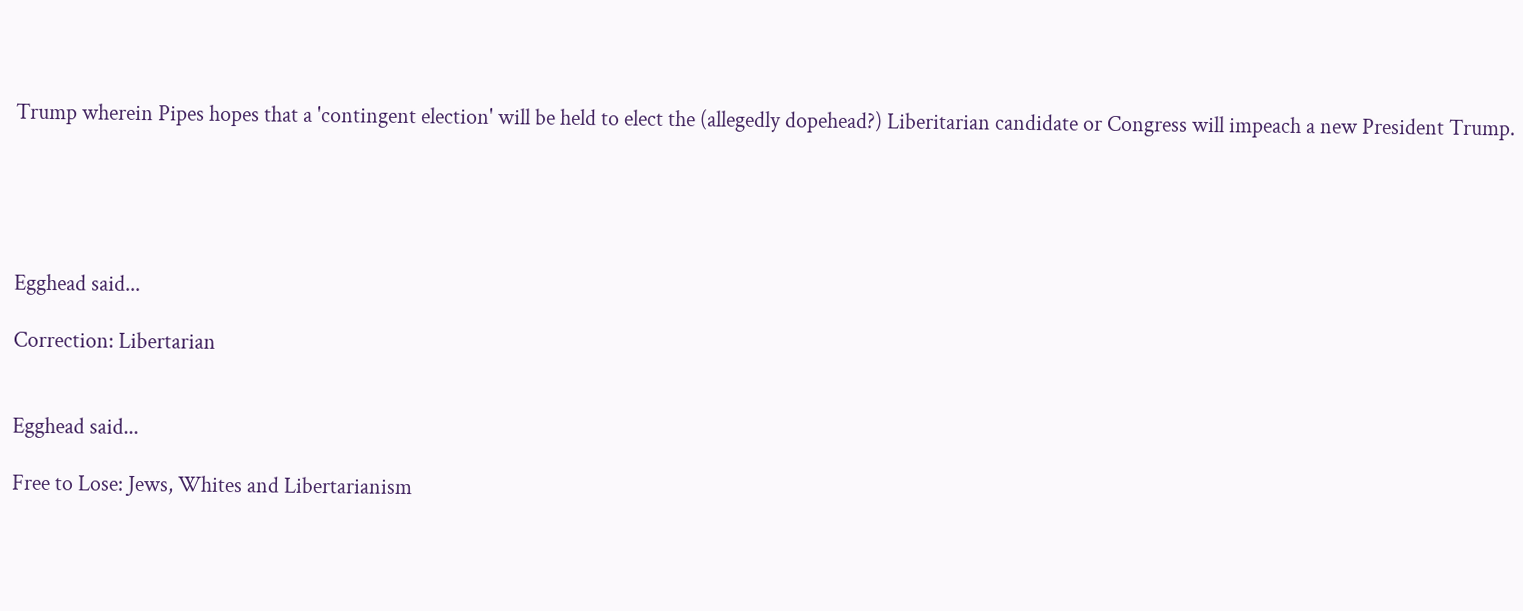Trump wherein Pipes hopes that a 'contingent election' will be held to elect the (allegedly dopehead?) Liberitarian candidate or Congress will impeach a new President Trump.





Egghead said...

Correction: Libertarian


Egghead said...

Free to Lose: Jews, Whites and Libertarianism